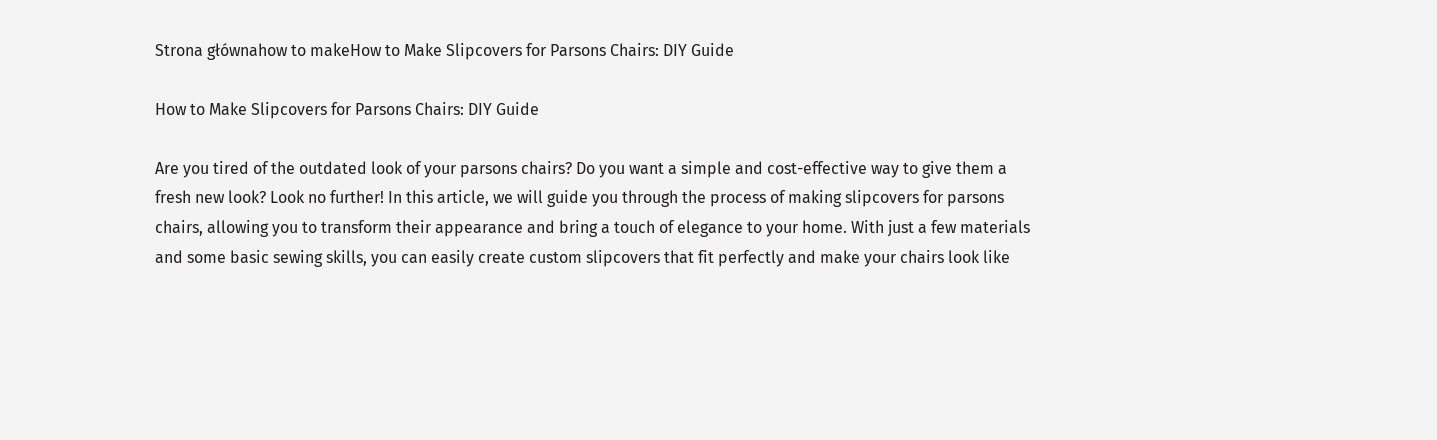Strona głównahow to makeHow to Make Slipcovers for Parsons Chairs: DIY Guide

How to Make Slipcovers for Parsons Chairs: DIY Guide

Are you tired of the outdated look of your parsons chairs? Do you want a simple and cost-effective way to give them a fresh new look? Look no further! In this article, we will guide you through the process of making slipcovers for parsons chairs, allowing you to transform their appearance and bring a touch of elegance to your home. With just a few materials and some basic sewing skills, you can easily create custom slipcovers that fit perfectly and make your chairs look like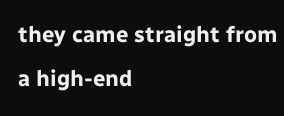they came straight from a high-end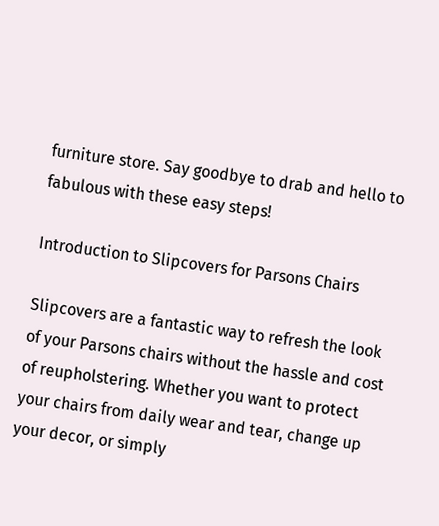furniture store. Say goodbye to drab and hello to fabulous with these easy steps!

Introduction to Slipcovers for Parsons Chairs

Slipcovers are a fantastic way to refresh the look of your Parsons chairs without the hassle and cost of reupholstering. Whether you want to protect your chairs from daily wear and tear, change up your decor, or simply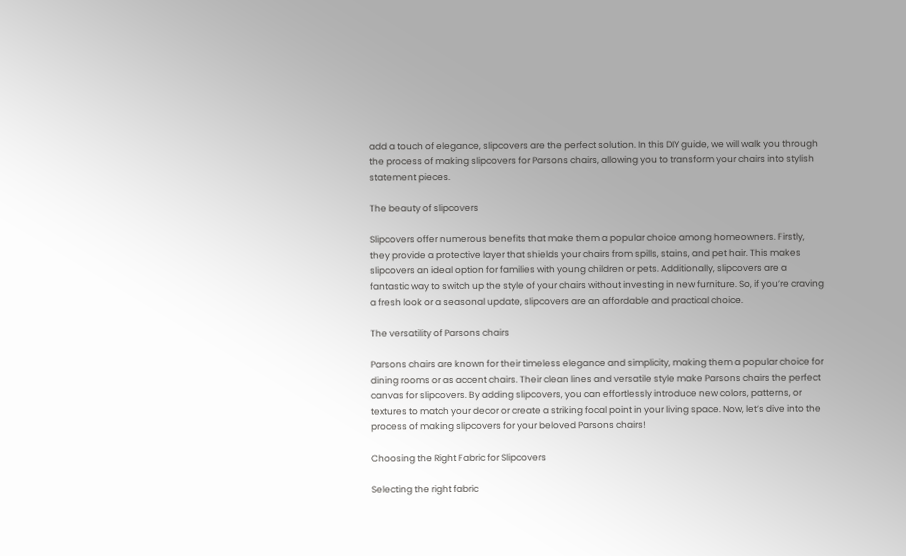add a touch of elegance, slipcovers are the perfect solution. In this DIY guide, we will walk you through the process of making slipcovers for Parsons chairs, allowing you to transform your chairs into stylish statement pieces.

The beauty of slipcovers

Slipcovers offer numerous benefits that make them a popular choice among homeowners. Firstly, they provide a protective layer that shields your chairs from spills, stains, and pet hair. This makes slipcovers an ideal option for families with young children or pets. Additionally, slipcovers are a fantastic way to switch up the style of your chairs without investing in new furniture. So, if you’re craving a fresh look or a seasonal update, slipcovers are an affordable and practical choice.

The versatility of Parsons chairs

Parsons chairs are known for their timeless elegance and simplicity, making them a popular choice for dining rooms or as accent chairs. Their clean lines and versatile style make Parsons chairs the perfect canvas for slipcovers. By adding slipcovers, you can effortlessly introduce new colors, patterns, or textures to match your decor or create a striking focal point in your living space. Now, let’s dive into the process of making slipcovers for your beloved Parsons chairs!

Choosing the Right Fabric for Slipcovers

Selecting the right fabric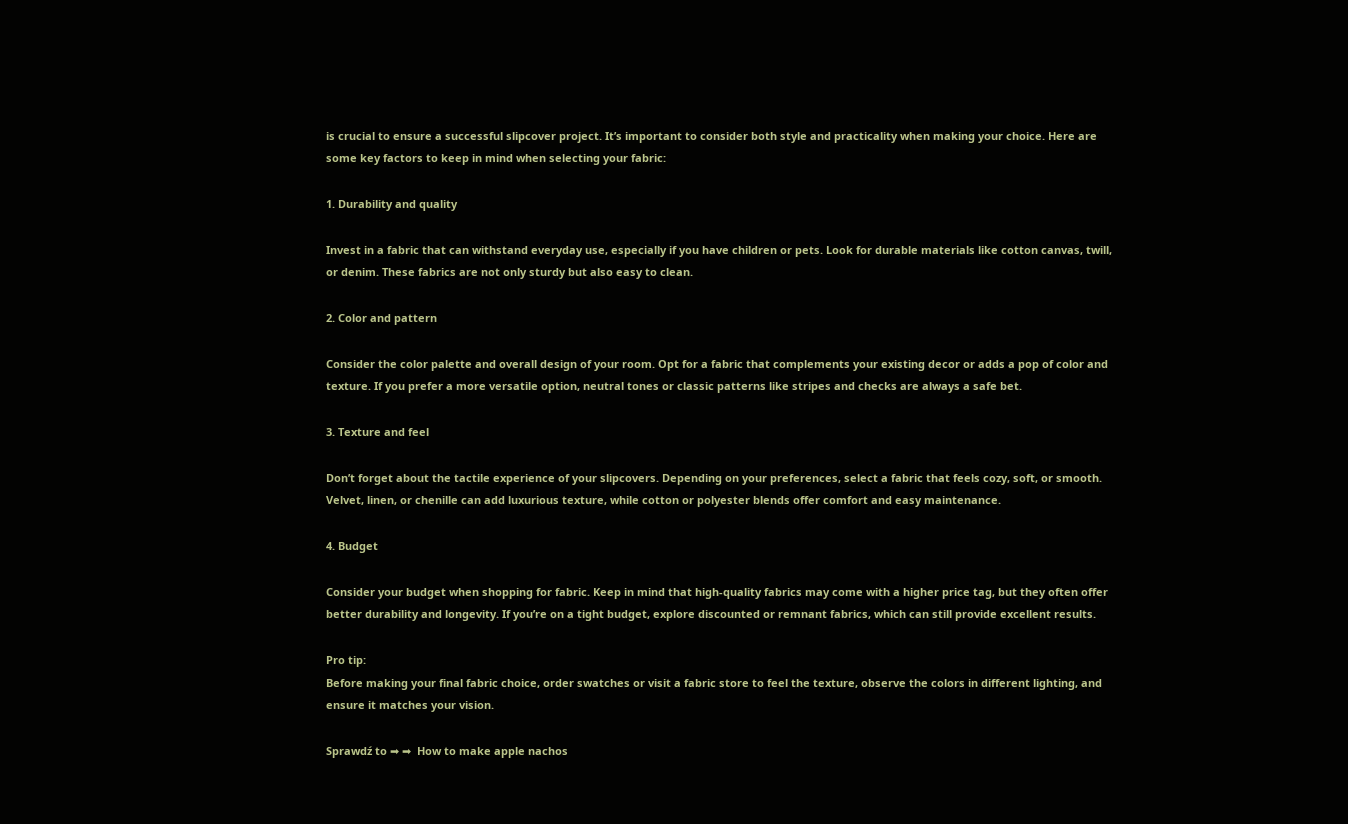is crucial to ensure a successful slipcover project. It’s important to consider both style and practicality when making your choice. Here are some key factors to keep in mind when selecting your fabric:

1. Durability and quality

Invest in a fabric that can withstand everyday use, especially if you have children or pets. Look for durable materials like cotton canvas, twill, or denim. These fabrics are not only sturdy but also easy to clean.

2. Color and pattern

Consider the color palette and overall design of your room. Opt for a fabric that complements your existing decor or adds a pop of color and texture. If you prefer a more versatile option, neutral tones or classic patterns like stripes and checks are always a safe bet.

3. Texture and feel

Don’t forget about the tactile experience of your slipcovers. Depending on your preferences, select a fabric that feels cozy, soft, or smooth. Velvet, linen, or chenille can add luxurious texture, while cotton or polyester blends offer comfort and easy maintenance.

4. Budget

Consider your budget when shopping for fabric. Keep in mind that high-quality fabrics may come with a higher price tag, but they often offer better durability and longevity. If you’re on a tight budget, explore discounted or remnant fabrics, which can still provide excellent results.

Pro tip:
Before making your final fabric choice, order swatches or visit a fabric store to feel the texture, observe the colors in different lighting, and ensure it matches your vision.

Sprawdź to ➡ ➡  How to make apple nachos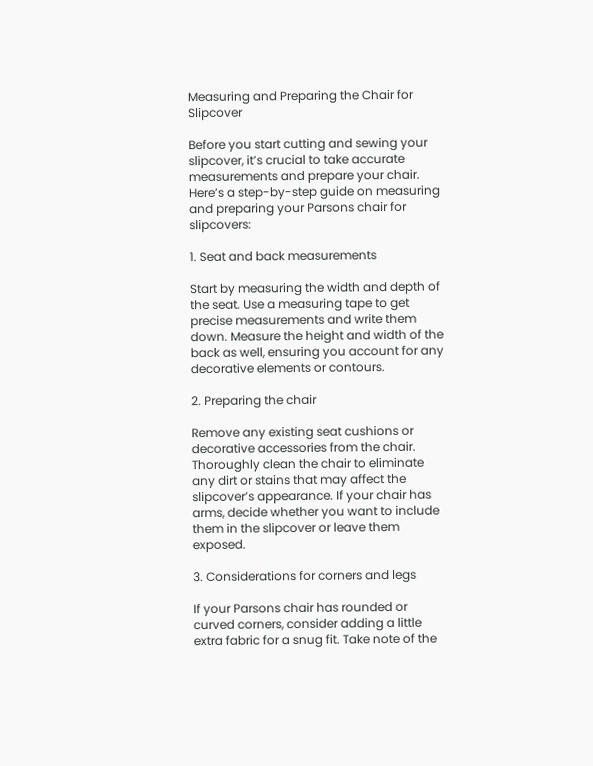Measuring and Preparing the Chair for Slipcover

Before you start cutting and sewing your slipcover, it’s crucial to take accurate measurements and prepare your chair. Here’s a step-by-step guide on measuring and preparing your Parsons chair for slipcovers:

1. Seat and back measurements

Start by measuring the width and depth of the seat. Use a measuring tape to get precise measurements and write them down. Measure the height and width of the back as well, ensuring you account for any decorative elements or contours.

2. Preparing the chair

Remove any existing seat cushions or decorative accessories from the chair. Thoroughly clean the chair to eliminate any dirt or stains that may affect the slipcover’s appearance. If your chair has arms, decide whether you want to include them in the slipcover or leave them exposed.

3. Considerations for corners and legs

If your Parsons chair has rounded or curved corners, consider adding a little extra fabric for a snug fit. Take note of the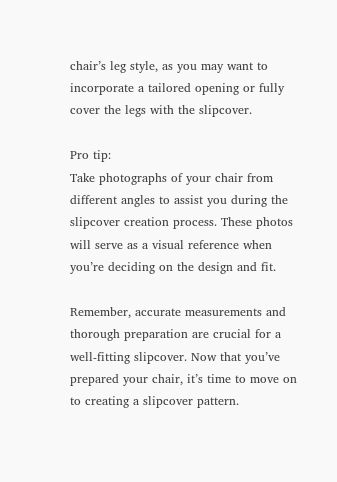chair’s leg style, as you may want to incorporate a tailored opening or fully cover the legs with the slipcover.

Pro tip:
Take photographs of your chair from different angles to assist you during the slipcover creation process. These photos will serve as a visual reference when you’re deciding on the design and fit.

Remember, accurate measurements and thorough preparation are crucial for a well-fitting slipcover. Now that you’ve prepared your chair, it’s time to move on to creating a slipcover pattern.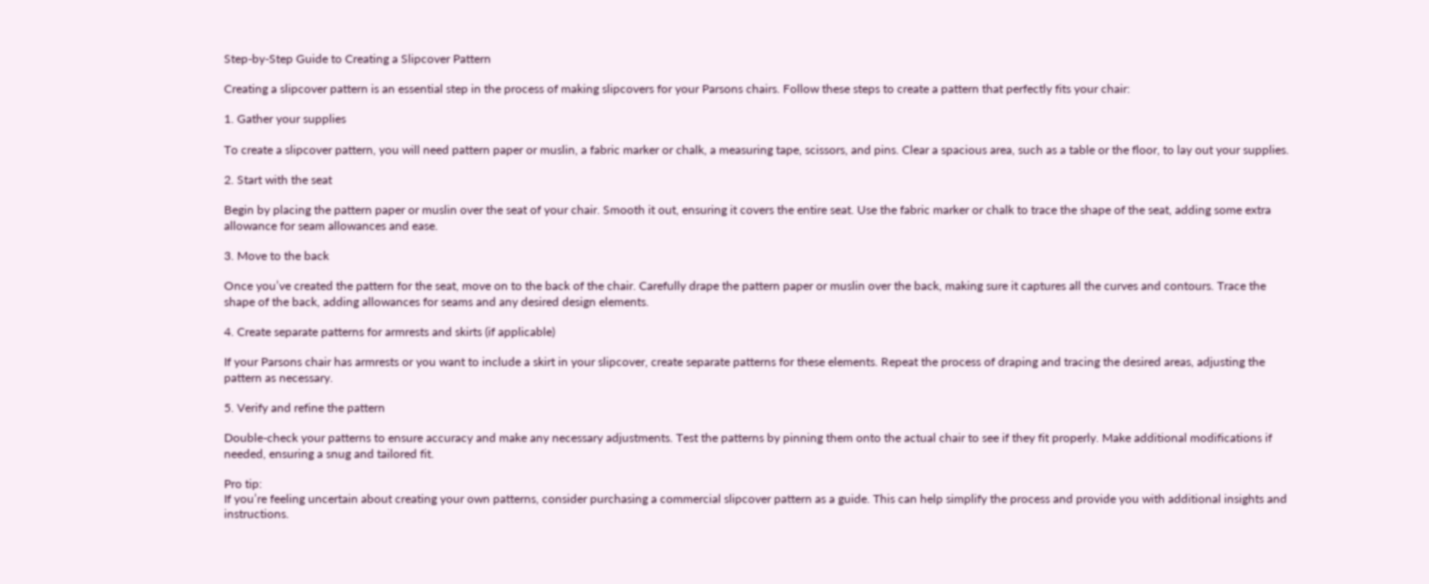Step-by-Step Guide to Creating a Slipcover Pattern

Creating a slipcover pattern is an essential step in the process of making slipcovers for your Parsons chairs. Follow these steps to create a pattern that perfectly fits your chair:

1. Gather your supplies

To create a slipcover pattern, you will need pattern paper or muslin, a fabric marker or chalk, a measuring tape, scissors, and pins. Clear a spacious area, such as a table or the floor, to lay out your supplies.

2. Start with the seat

Begin by placing the pattern paper or muslin over the seat of your chair. Smooth it out, ensuring it covers the entire seat. Use the fabric marker or chalk to trace the shape of the seat, adding some extra allowance for seam allowances and ease.

3. Move to the back

Once you’ve created the pattern for the seat, move on to the back of the chair. Carefully drape the pattern paper or muslin over the back, making sure it captures all the curves and contours. Trace the shape of the back, adding allowances for seams and any desired design elements.

4. Create separate patterns for armrests and skirts (if applicable)

If your Parsons chair has armrests or you want to include a skirt in your slipcover, create separate patterns for these elements. Repeat the process of draping and tracing the desired areas, adjusting the pattern as necessary.

5. Verify and refine the pattern

Double-check your patterns to ensure accuracy and make any necessary adjustments. Test the patterns by pinning them onto the actual chair to see if they fit properly. Make additional modifications if needed, ensuring a snug and tailored fit.

Pro tip:
If you’re feeling uncertain about creating your own patterns, consider purchasing a commercial slipcover pattern as a guide. This can help simplify the process and provide you with additional insights and instructions.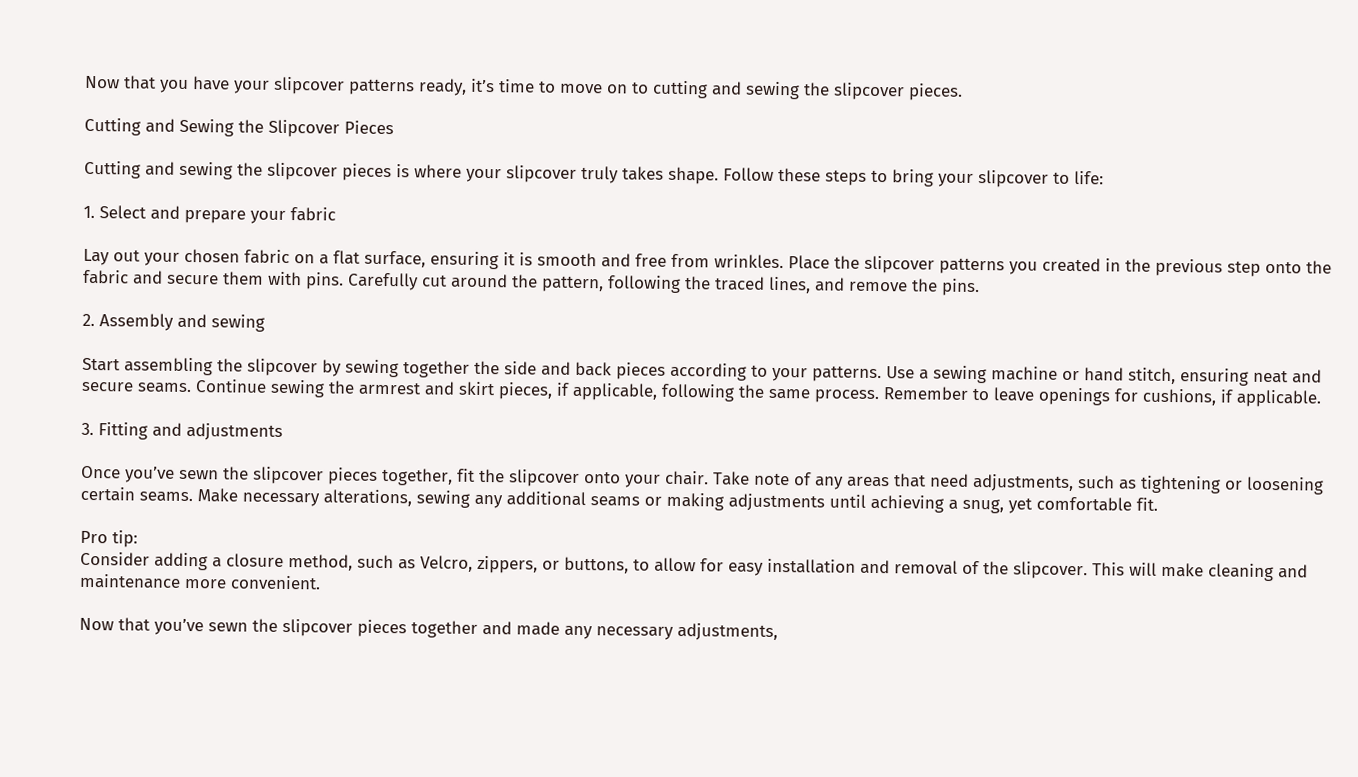Now that you have your slipcover patterns ready, it’s time to move on to cutting and sewing the slipcover pieces.

Cutting and Sewing the Slipcover Pieces

Cutting and sewing the slipcover pieces is where your slipcover truly takes shape. Follow these steps to bring your slipcover to life:

1. Select and prepare your fabric

Lay out your chosen fabric on a flat surface, ensuring it is smooth and free from wrinkles. Place the slipcover patterns you created in the previous step onto the fabric and secure them with pins. Carefully cut around the pattern, following the traced lines, and remove the pins.

2. Assembly and sewing

Start assembling the slipcover by sewing together the side and back pieces according to your patterns. Use a sewing machine or hand stitch, ensuring neat and secure seams. Continue sewing the armrest and skirt pieces, if applicable, following the same process. Remember to leave openings for cushions, if applicable.

3. Fitting and adjustments

Once you’ve sewn the slipcover pieces together, fit the slipcover onto your chair. Take note of any areas that need adjustments, such as tightening or loosening certain seams. Make necessary alterations, sewing any additional seams or making adjustments until achieving a snug, yet comfortable fit.

Pro tip:
Consider adding a closure method, such as Velcro, zippers, or buttons, to allow for easy installation and removal of the slipcover. This will make cleaning and maintenance more convenient.

Now that you’ve sewn the slipcover pieces together and made any necessary adjustments,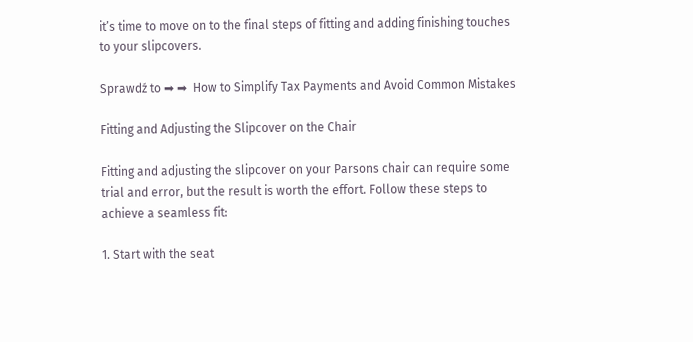it’s time to move on to the final steps of fitting and adding finishing touches to your slipcovers.

Sprawdź to ➡ ➡  How to Simplify Tax Payments and Avoid Common Mistakes

Fitting and Adjusting the Slipcover on the Chair

Fitting and adjusting the slipcover on your Parsons chair can require some trial and error, but the result is worth the effort. Follow these steps to achieve a seamless fit:

1. Start with the seat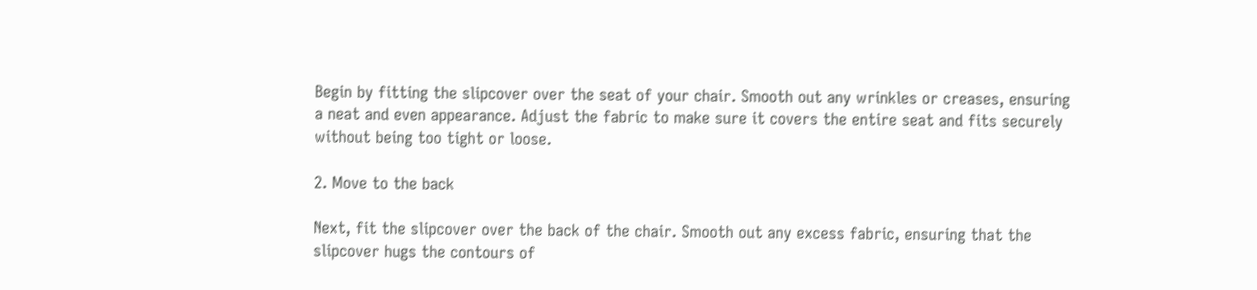Begin by fitting the slipcover over the seat of your chair. Smooth out any wrinkles or creases, ensuring a neat and even appearance. Adjust the fabric to make sure it covers the entire seat and fits securely without being too tight or loose.

2. Move to the back

Next, fit the slipcover over the back of the chair. Smooth out any excess fabric, ensuring that the slipcover hugs the contours of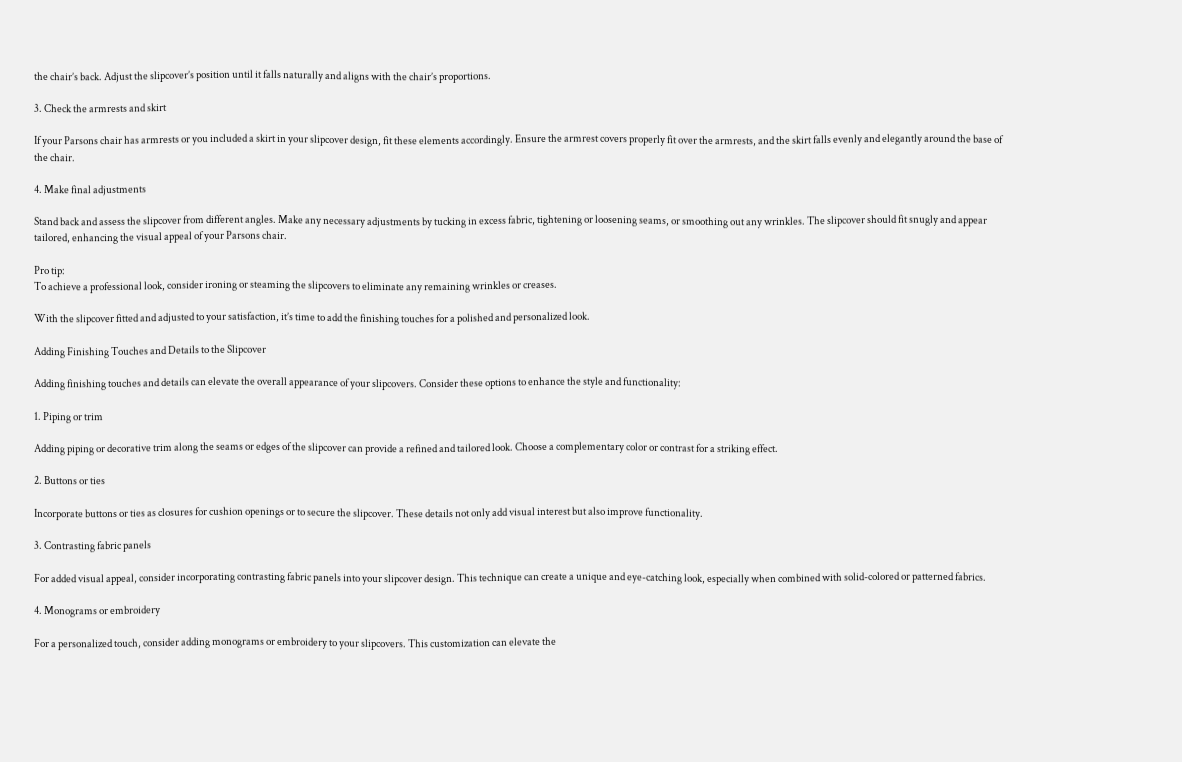the chair’s back. Adjust the slipcover’s position until it falls naturally and aligns with the chair’s proportions.

3. Check the armrests and skirt

If your Parsons chair has armrests or you included a skirt in your slipcover design, fit these elements accordingly. Ensure the armrest covers properly fit over the armrests, and the skirt falls evenly and elegantly around the base of the chair.

4. Make final adjustments

Stand back and assess the slipcover from different angles. Make any necessary adjustments by tucking in excess fabric, tightening or loosening seams, or smoothing out any wrinkles. The slipcover should fit snugly and appear tailored, enhancing the visual appeal of your Parsons chair.

Pro tip:
To achieve a professional look, consider ironing or steaming the slipcovers to eliminate any remaining wrinkles or creases.

With the slipcover fitted and adjusted to your satisfaction, it’s time to add the finishing touches for a polished and personalized look.

Adding Finishing Touches and Details to the Slipcover

Adding finishing touches and details can elevate the overall appearance of your slipcovers. Consider these options to enhance the style and functionality:

1. Piping or trim

Adding piping or decorative trim along the seams or edges of the slipcover can provide a refined and tailored look. Choose a complementary color or contrast for a striking effect.

2. Buttons or ties

Incorporate buttons or ties as closures for cushion openings or to secure the slipcover. These details not only add visual interest but also improve functionality.

3. Contrasting fabric panels

For added visual appeal, consider incorporating contrasting fabric panels into your slipcover design. This technique can create a unique and eye-catching look, especially when combined with solid-colored or patterned fabrics.

4. Monograms or embroidery

For a personalized touch, consider adding monograms or embroidery to your slipcovers. This customization can elevate the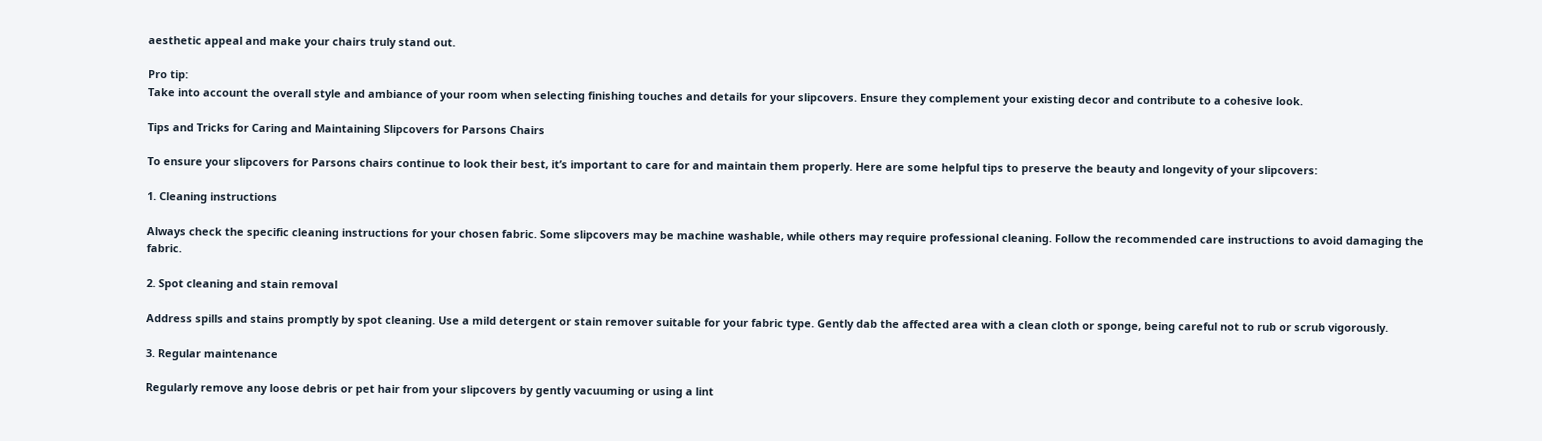aesthetic appeal and make your chairs truly stand out.

Pro tip:
Take into account the overall style and ambiance of your room when selecting finishing touches and details for your slipcovers. Ensure they complement your existing decor and contribute to a cohesive look.

Tips and Tricks for Caring and Maintaining Slipcovers for Parsons Chairs

To ensure your slipcovers for Parsons chairs continue to look their best, it’s important to care for and maintain them properly. Here are some helpful tips to preserve the beauty and longevity of your slipcovers:

1. Cleaning instructions

Always check the specific cleaning instructions for your chosen fabric. Some slipcovers may be machine washable, while others may require professional cleaning. Follow the recommended care instructions to avoid damaging the fabric.

2. Spot cleaning and stain removal

Address spills and stains promptly by spot cleaning. Use a mild detergent or stain remover suitable for your fabric type. Gently dab the affected area with a clean cloth or sponge, being careful not to rub or scrub vigorously.

3. Regular maintenance

Regularly remove any loose debris or pet hair from your slipcovers by gently vacuuming or using a lint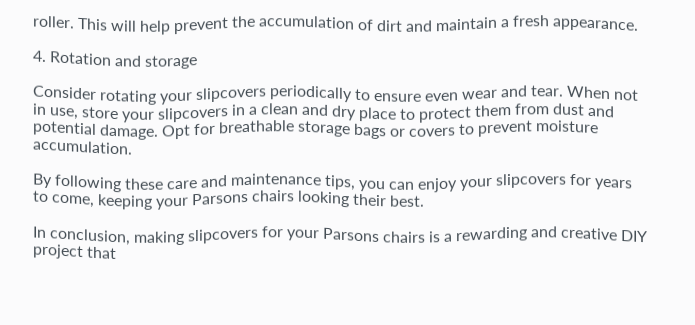roller. This will help prevent the accumulation of dirt and maintain a fresh appearance.

4. Rotation and storage

Consider rotating your slipcovers periodically to ensure even wear and tear. When not in use, store your slipcovers in a clean and dry place to protect them from dust and potential damage. Opt for breathable storage bags or covers to prevent moisture accumulation.

By following these care and maintenance tips, you can enjoy your slipcovers for years to come, keeping your Parsons chairs looking their best.

In conclusion, making slipcovers for your Parsons chairs is a rewarding and creative DIY project that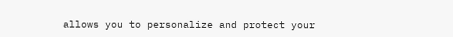allows you to personalize and protect your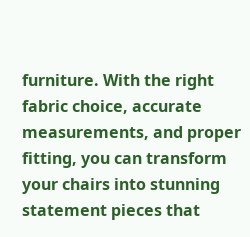furniture. With the right fabric choice, accurate measurements, and proper fitting, you can transform your chairs into stunning statement pieces that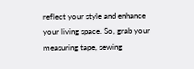reflect your style and enhance your living space. So, grab your measuring tape, sewing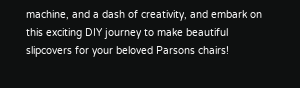machine, and a dash of creativity, and embark on this exciting DIY journey to make beautiful slipcovers for your beloved Parsons chairs!